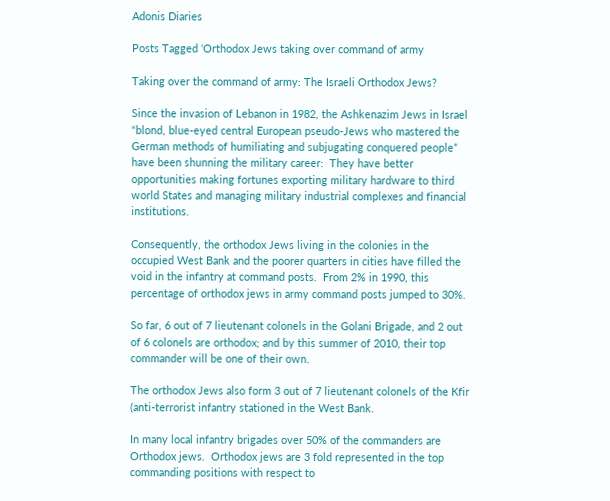Adonis Diaries

Posts Tagged ‘Orthodox Jews taking over command of army

Taking over the command of army: The Israeli Orthodox Jews?

Since the invasion of Lebanon in 1982, the Ashkenazim Jews in Israel “blond, blue-eyed central European pseudo-Jews who mastered the German methods of humiliating and subjugating conquered people” have been shunning the military career:  They have better opportunities making fortunes exporting military hardware to third world States and managing military industrial complexes and financial institutions.

Consequently, the orthodox Jews living in the colonies in the occupied West Bank and the poorer quarters in cities have filled the void in the infantry at command posts.  From 2% in 1990, this percentage of orthodox jews in army command posts jumped to 30%.

So far, 6 out of 7 lieutenant colonels in the Golani Brigade, and 2 out of 6 colonels are orthodox; and by this summer of 2010, their top commander will be one of their own.

The orthodox Jews also form 3 out of 7 lieutenant colonels of the Kfir (anti-terrorist infantry stationed in the West Bank.

In many local infantry brigades over 50% of the commanders are Orthodox jews.  Orthodox jews are 3 fold represented in the top commanding positions with respect to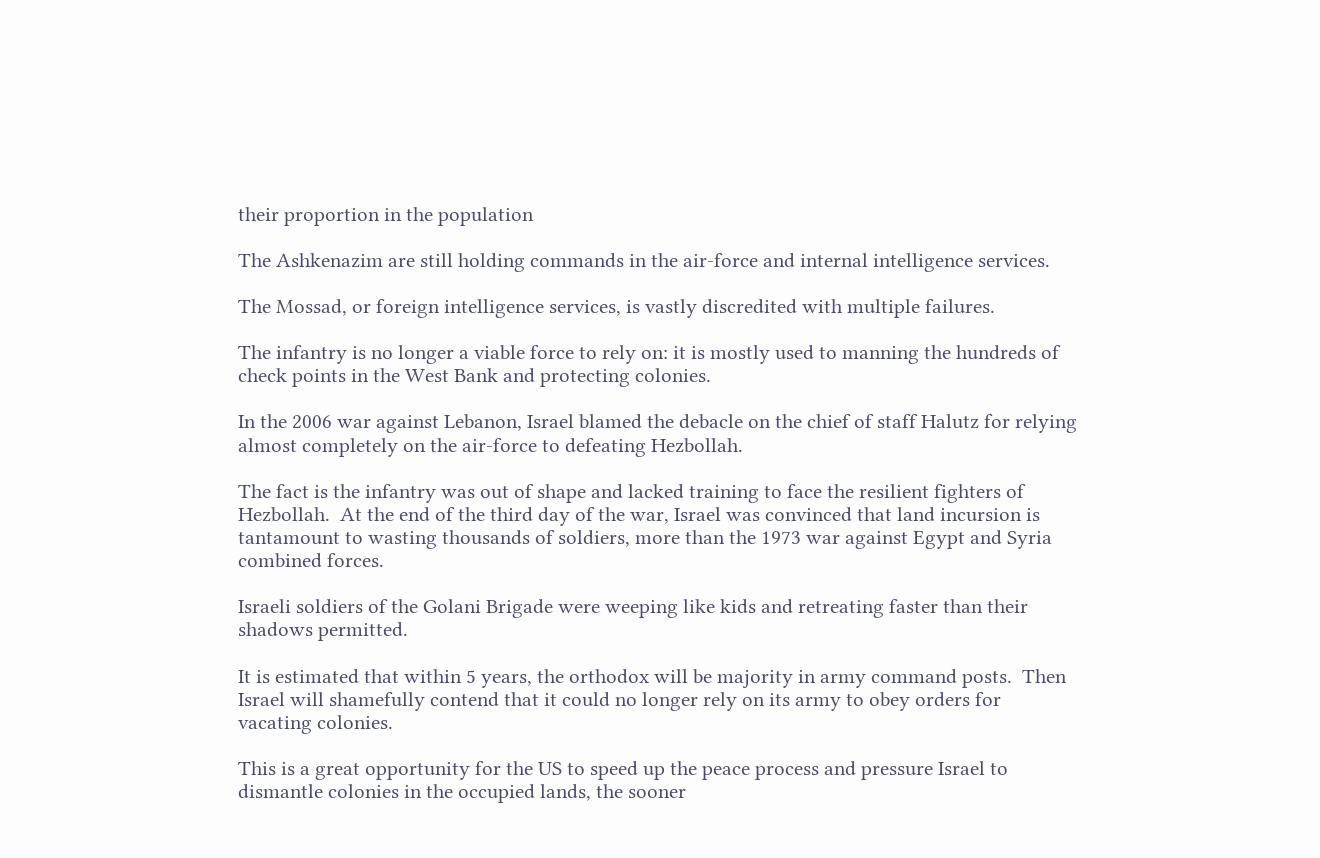their proportion in the population

The Ashkenazim are still holding commands in the air-force and internal intelligence services.

The Mossad, or foreign intelligence services, is vastly discredited with multiple failures.

The infantry is no longer a viable force to rely on: it is mostly used to manning the hundreds of check points in the West Bank and protecting colonies.

In the 2006 war against Lebanon, Israel blamed the debacle on the chief of staff Halutz for relying almost completely on the air-force to defeating Hezbollah.

The fact is the infantry was out of shape and lacked training to face the resilient fighters of  Hezbollah.  At the end of the third day of the war, Israel was convinced that land incursion is tantamount to wasting thousands of soldiers, more than the 1973 war against Egypt and Syria combined forces.

Israeli soldiers of the Golani Brigade were weeping like kids and retreating faster than their shadows permitted.

It is estimated that within 5 years, the orthodox will be majority in army command posts.  Then Israel will shamefully contend that it could no longer rely on its army to obey orders for vacating colonies.

This is a great opportunity for the US to speed up the peace process and pressure Israel to dismantle colonies in the occupied lands, the sooner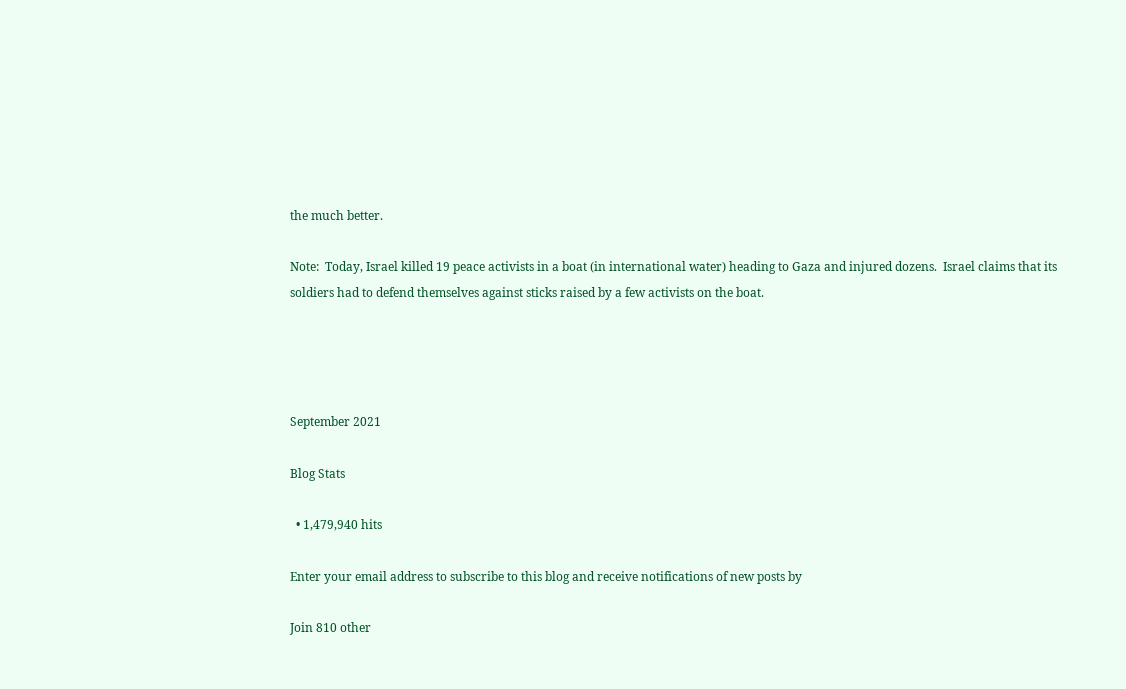the much better.

Note:  Today, Israel killed 19 peace activists in a boat (in international water) heading to Gaza and injured dozens.  Israel claims that its soldiers had to defend themselves against sticks raised by a few activists on the boat.




September 2021

Blog Stats

  • 1,479,940 hits

Enter your email address to subscribe to this blog and receive notifications of new posts by

Join 810 other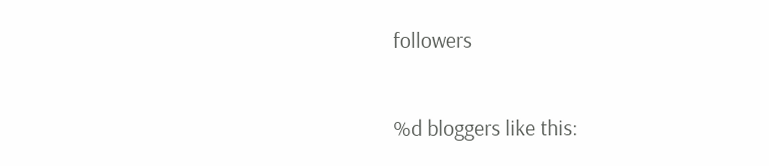followers

%d bloggers like this: